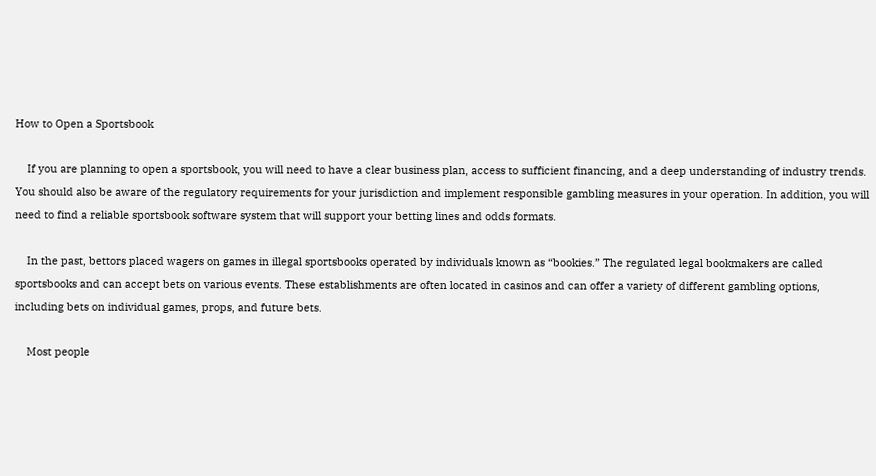How to Open a Sportsbook

    If you are planning to open a sportsbook, you will need to have a clear business plan, access to sufficient financing, and a deep understanding of industry trends. You should also be aware of the regulatory requirements for your jurisdiction and implement responsible gambling measures in your operation. In addition, you will need to find a reliable sportsbook software system that will support your betting lines and odds formats.

    In the past, bettors placed wagers on games in illegal sportsbooks operated by individuals known as “bookies.” The regulated legal bookmakers are called sportsbooks and can accept bets on various events. These establishments are often located in casinos and can offer a variety of different gambling options, including bets on individual games, props, and future bets.

    Most people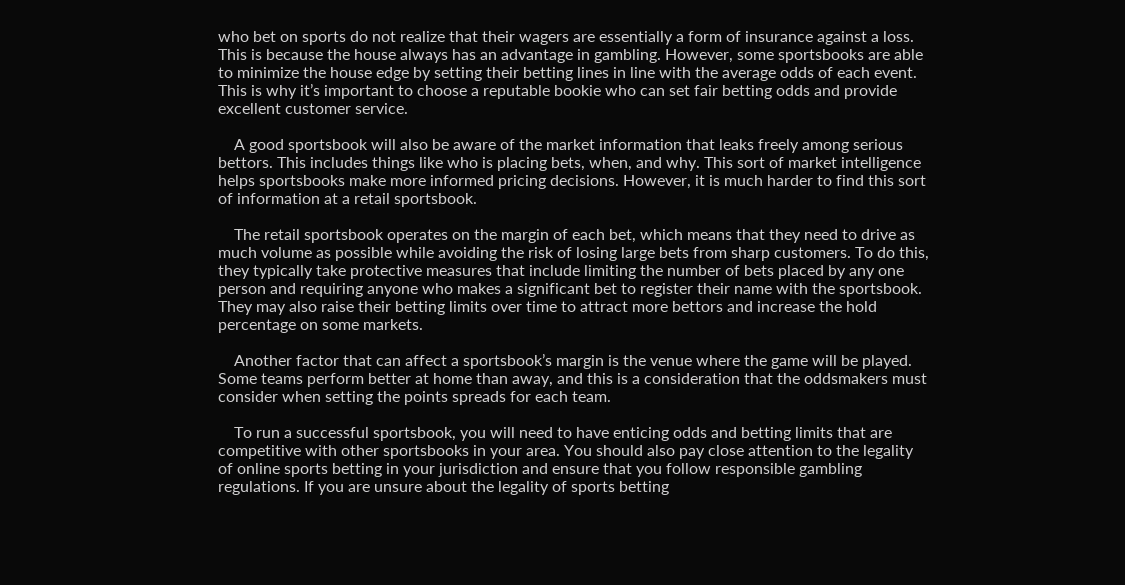who bet on sports do not realize that their wagers are essentially a form of insurance against a loss. This is because the house always has an advantage in gambling. However, some sportsbooks are able to minimize the house edge by setting their betting lines in line with the average odds of each event. This is why it’s important to choose a reputable bookie who can set fair betting odds and provide excellent customer service.

    A good sportsbook will also be aware of the market information that leaks freely among serious bettors. This includes things like who is placing bets, when, and why. This sort of market intelligence helps sportsbooks make more informed pricing decisions. However, it is much harder to find this sort of information at a retail sportsbook.

    The retail sportsbook operates on the margin of each bet, which means that they need to drive as much volume as possible while avoiding the risk of losing large bets from sharp customers. To do this, they typically take protective measures that include limiting the number of bets placed by any one person and requiring anyone who makes a significant bet to register their name with the sportsbook. They may also raise their betting limits over time to attract more bettors and increase the hold percentage on some markets.

    Another factor that can affect a sportsbook’s margin is the venue where the game will be played. Some teams perform better at home than away, and this is a consideration that the oddsmakers must consider when setting the points spreads for each team.

    To run a successful sportsbook, you will need to have enticing odds and betting limits that are competitive with other sportsbooks in your area. You should also pay close attention to the legality of online sports betting in your jurisdiction and ensure that you follow responsible gambling regulations. If you are unsure about the legality of sports betting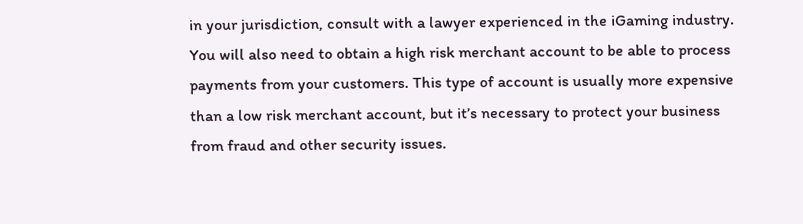in your jurisdiction, consult with a lawyer experienced in the iGaming industry. You will also need to obtain a high risk merchant account to be able to process payments from your customers. This type of account is usually more expensive than a low risk merchant account, but it’s necessary to protect your business from fraud and other security issues.